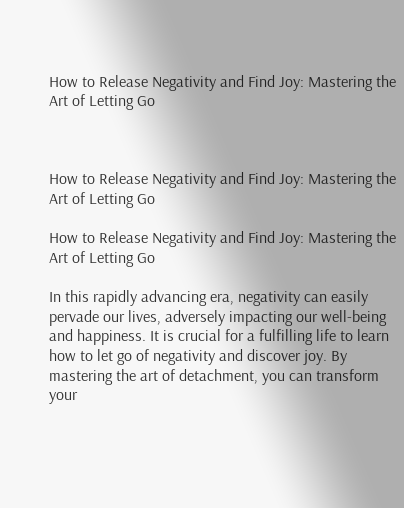How to Release Negativity and Find Joy: Mastering the Art of Letting Go



How to Release Negativity and Find Joy: Mastering the Art of Letting Go

How to Release Negativity and Find Joy: Mastering the Art of Letting Go

In this rapidly advancing era, negativity can easily pervade our lives, adversely impacting our well-being and happiness. It is crucial for a fulfilling life to learn how to let go of negativity and discover joy. By mastering the art of detachment, you can transform your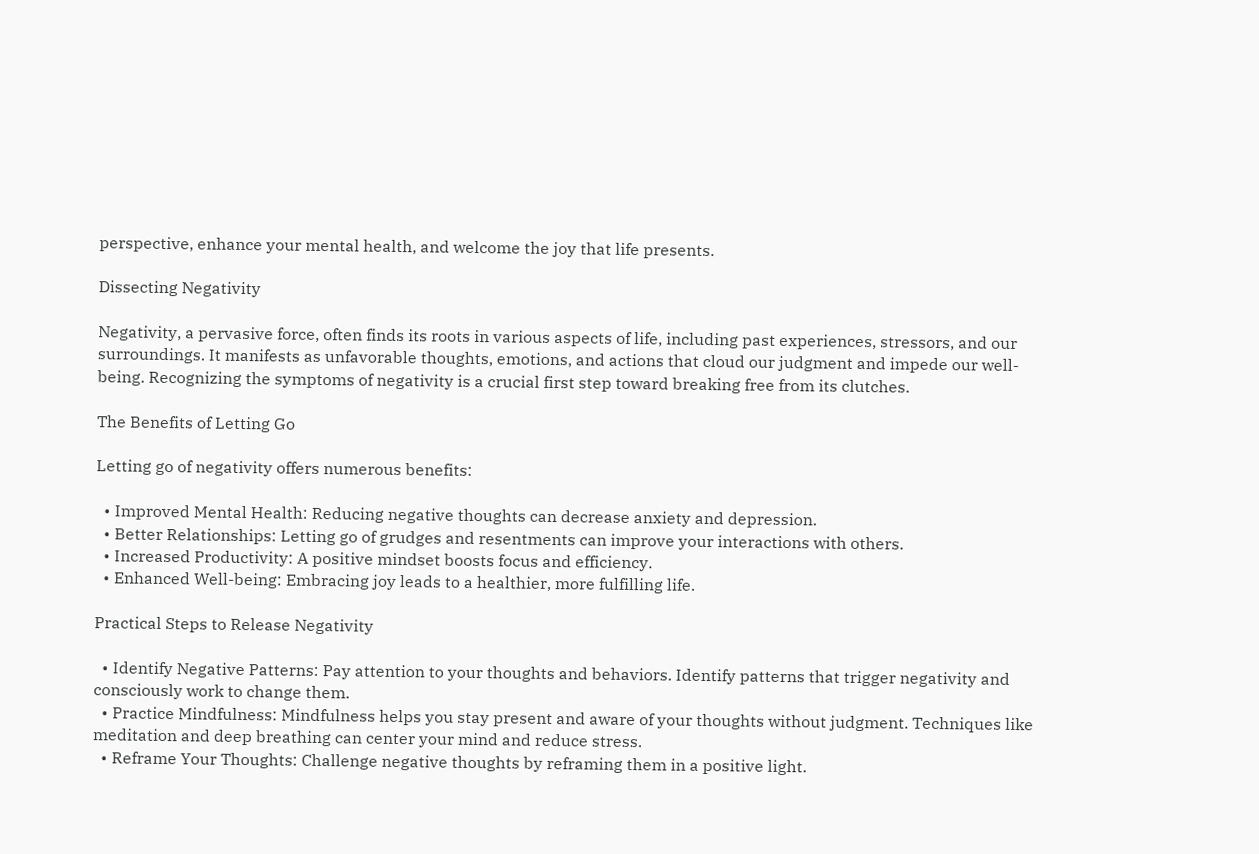perspective, enhance your mental health, and welcome the joy that life presents.

Dissecting Negativity

Negativity, a pervasive force, often finds its roots in various aspects of life, including past experiences, stressors, and our surroundings. It manifests as unfavorable thoughts, emotions, and actions that cloud our judgment and impede our well-being. Recognizing the symptoms of negativity is a crucial first step toward breaking free from its clutches.

The Benefits of Letting Go

Letting go of negativity offers numerous benefits:

  • Improved Mental Health: Reducing negative thoughts can decrease anxiety and depression.
  • Better Relationships: Letting go of grudges and resentments can improve your interactions with others.
  • Increased Productivity: A positive mindset boosts focus and efficiency.
  • Enhanced Well-being: Embracing joy leads to a healthier, more fulfilling life.

Practical Steps to Release Negativity

  • Identify Negative Patterns: Pay attention to your thoughts and behaviors. Identify patterns that trigger negativity and consciously work to change them.
  • Practice Mindfulness: Mindfulness helps you stay present and aware of your thoughts without judgment. Techniques like meditation and deep breathing can center your mind and reduce stress.
  • Reframe Your Thoughts: Challenge negative thoughts by reframing them in a positive light.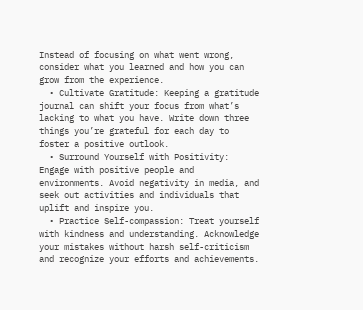Instead of focusing on what went wrong, consider what you learned and how you can grow from the experience.
  • Cultivate Gratitude: Keeping a gratitude journal can shift your focus from what’s lacking to what you have. Write down three things you’re grateful for each day to foster a positive outlook.
  • Surround Yourself with Positivity: Engage with positive people and environments. Avoid negativity in media, and seek out activities and individuals that uplift and inspire you.
  • Practice Self-compassion: Treat yourself with kindness and understanding. Acknowledge your mistakes without harsh self-criticism and recognize your efforts and achievements.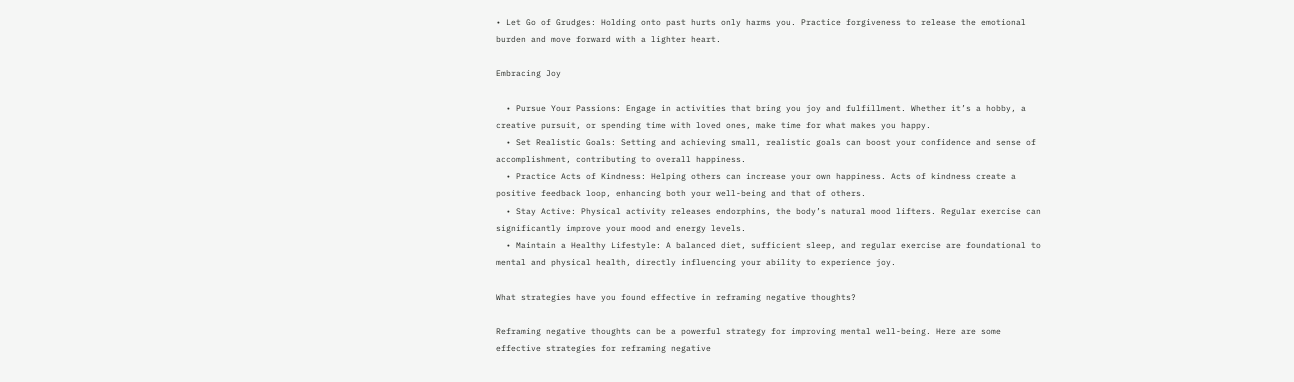• Let Go of Grudges: Holding onto past hurts only harms you. Practice forgiveness to release the emotional burden and move forward with a lighter heart.

Embracing Joy

  • Pursue Your Passions: Engage in activities that bring you joy and fulfillment. Whether it’s a hobby, a creative pursuit, or spending time with loved ones, make time for what makes you happy.
  • Set Realistic Goals: Setting and achieving small, realistic goals can boost your confidence and sense of accomplishment, contributing to overall happiness.
  • Practice Acts of Kindness: Helping others can increase your own happiness. Acts of kindness create a positive feedback loop, enhancing both your well-being and that of others.
  • Stay Active: Physical activity releases endorphins, the body’s natural mood lifters. Regular exercise can significantly improve your mood and energy levels.
  • Maintain a Healthy Lifestyle: A balanced diet, sufficient sleep, and regular exercise are foundational to mental and physical health, directly influencing your ability to experience joy.

What strategies have you found effective in reframing negative thoughts?

Reframing negative thoughts can be a powerful strategy for improving mental well-being. Here are some effective strategies for reframing negative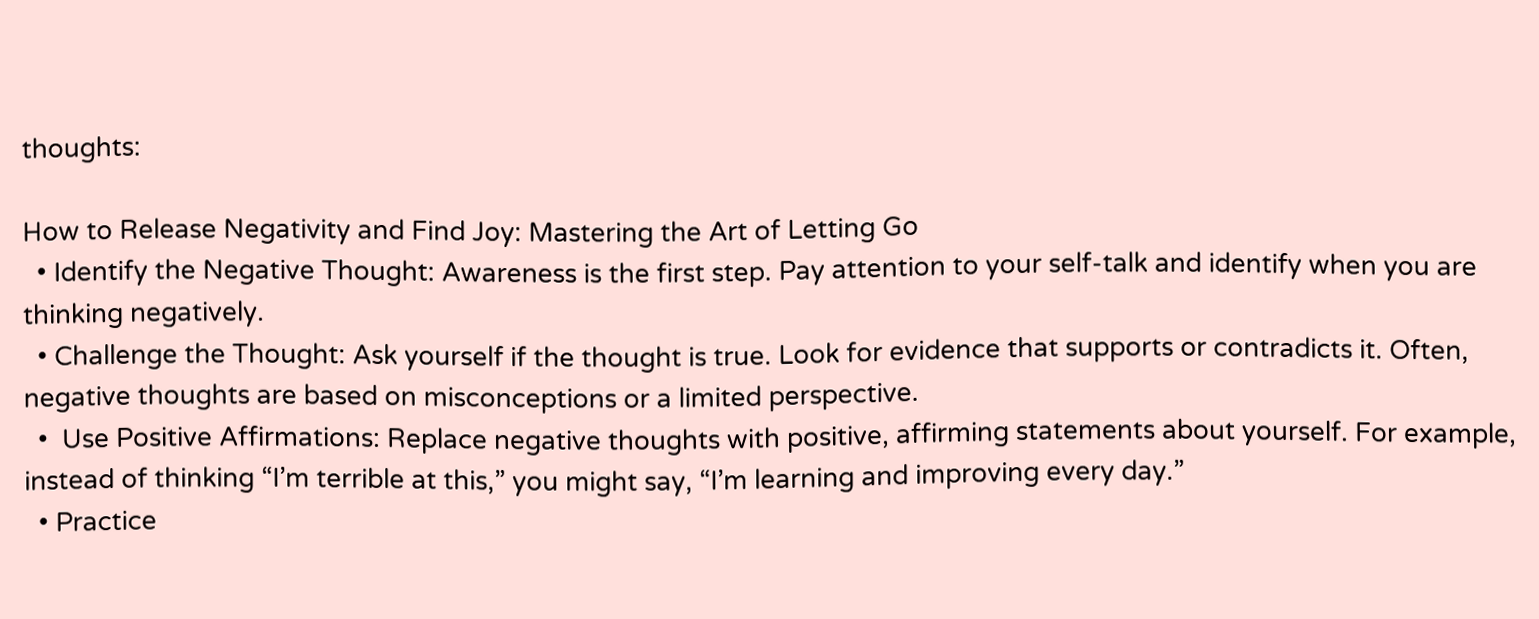thoughts:

How to Release Negativity and Find Joy: Mastering the Art of Letting Go
  • Identify the Negative Thought: Awareness is the first step. Pay attention to your self-talk and identify when you are thinking negatively.
  • Challenge the Thought: Ask yourself if the thought is true. Look for evidence that supports or contradicts it. Often, negative thoughts are based on misconceptions or a limited perspective.
  •  Use Positive Affirmations: Replace negative thoughts with positive, affirming statements about yourself. For example, instead of thinking “I’m terrible at this,” you might say, “I’m learning and improving every day.”
  • Practice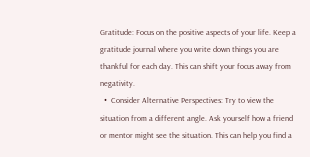Gratitude: Focus on the positive aspects of your life. Keep a gratitude journal where you write down things you are thankful for each day. This can shift your focus away from negativity.
  •  Consider Alternative Perspectives: Try to view the situation from a different angle. Ask yourself how a friend or mentor might see the situation. This can help you find a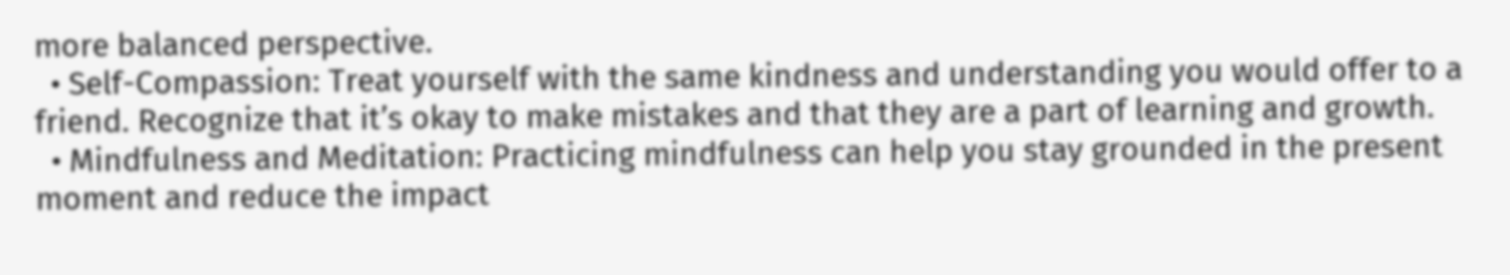more balanced perspective.
  • Self-Compassion: Treat yourself with the same kindness and understanding you would offer to a friend. Recognize that it’s okay to make mistakes and that they are a part of learning and growth.
  • Mindfulness and Meditation: Practicing mindfulness can help you stay grounded in the present moment and reduce the impact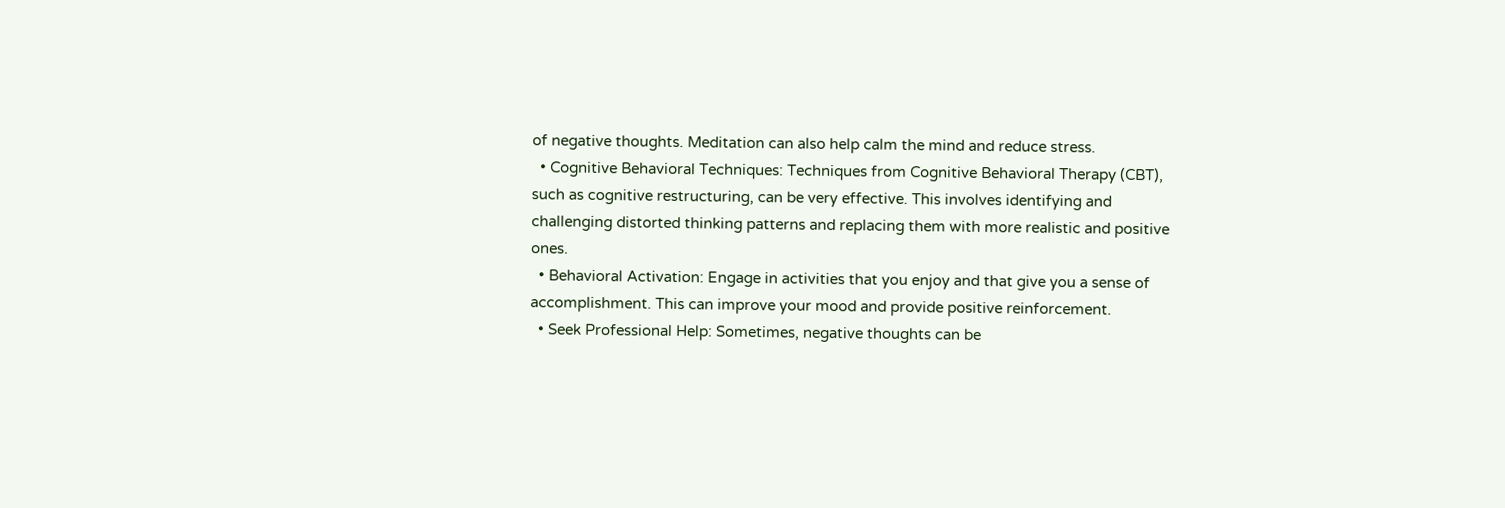of negative thoughts. Meditation can also help calm the mind and reduce stress.
  • Cognitive Behavioral Techniques: Techniques from Cognitive Behavioral Therapy (CBT), such as cognitive restructuring, can be very effective. This involves identifying and challenging distorted thinking patterns and replacing them with more realistic and positive ones.
  • Behavioral Activation: Engage in activities that you enjoy and that give you a sense of accomplishment. This can improve your mood and provide positive reinforcement.
  • Seek Professional Help: Sometimes, negative thoughts can be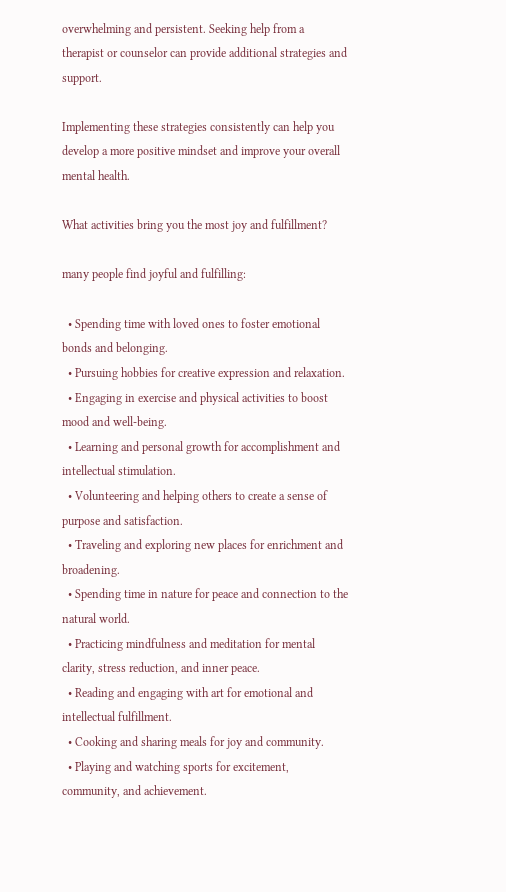overwhelming and persistent. Seeking help from a therapist or counselor can provide additional strategies and support.

Implementing these strategies consistently can help you develop a more positive mindset and improve your overall mental health.

What activities bring you the most joy and fulfillment?

many people find joyful and fulfilling:

  • Spending time with loved ones to foster emotional bonds and belonging.
  • Pursuing hobbies for creative expression and relaxation.
  • Engaging in exercise and physical activities to boost mood and well-being.
  • Learning and personal growth for accomplishment and intellectual stimulation.
  • Volunteering and helping others to create a sense of purpose and satisfaction.
  • Traveling and exploring new places for enrichment and broadening.
  • Spending time in nature for peace and connection to the natural world.
  • Practicing mindfulness and meditation for mental clarity, stress reduction, and inner peace.
  • Reading and engaging with art for emotional and intellectual fulfillment.
  • Cooking and sharing meals for joy and community.
  • Playing and watching sports for excitement, community, and achievement.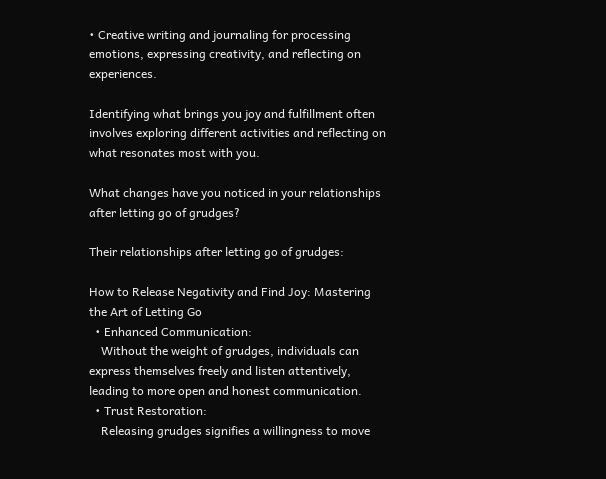• Creative writing and journaling for processing emotions, expressing creativity, and reflecting on experiences.

Identifying what brings you joy and fulfillment often involves exploring different activities and reflecting on what resonates most with you.

What changes have you noticed in your relationships after letting go of grudges?

Their relationships after letting go of grudges:

How to Release Negativity and Find Joy: Mastering the Art of Letting Go
  • Enhanced Communication:
    Without the weight of grudges, individuals can express themselves freely and listen attentively, leading to more open and honest communication.
  • Trust Restoration:
    Releasing grudges signifies a willingness to move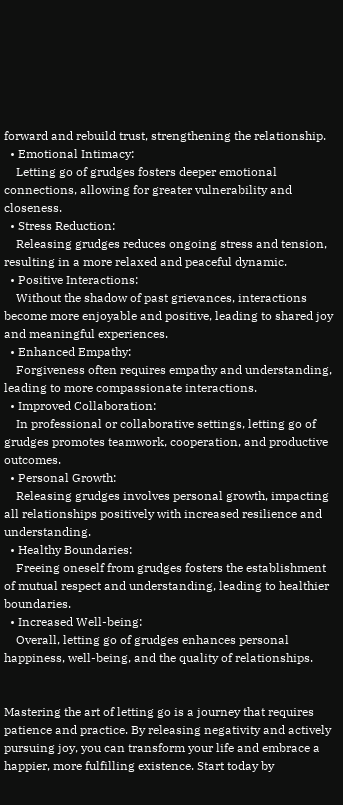forward and rebuild trust, strengthening the relationship.
  • Emotional Intimacy:
    Letting go of grudges fosters deeper emotional connections, allowing for greater vulnerability and closeness.
  • Stress Reduction:
    Releasing grudges reduces ongoing stress and tension, resulting in a more relaxed and peaceful dynamic.
  • Positive Interactions:
    Without the shadow of past grievances, interactions become more enjoyable and positive, leading to shared joy and meaningful experiences.
  • Enhanced Empathy:
    Forgiveness often requires empathy and understanding, leading to more compassionate interactions.
  • Improved Collaboration:
    In professional or collaborative settings, letting go of grudges promotes teamwork, cooperation, and productive outcomes.
  • Personal Growth:
    Releasing grudges involves personal growth, impacting all relationships positively with increased resilience and understanding.
  • Healthy Boundaries:
    Freeing oneself from grudges fosters the establishment of mutual respect and understanding, leading to healthier boundaries.
  • Increased Well-being:
    Overall, letting go of grudges enhances personal happiness, well-being, and the quality of relationships.


Mastering the art of letting go is a journey that requires patience and practice. By releasing negativity and actively pursuing joy, you can transform your life and embrace a happier, more fulfilling existence. Start today by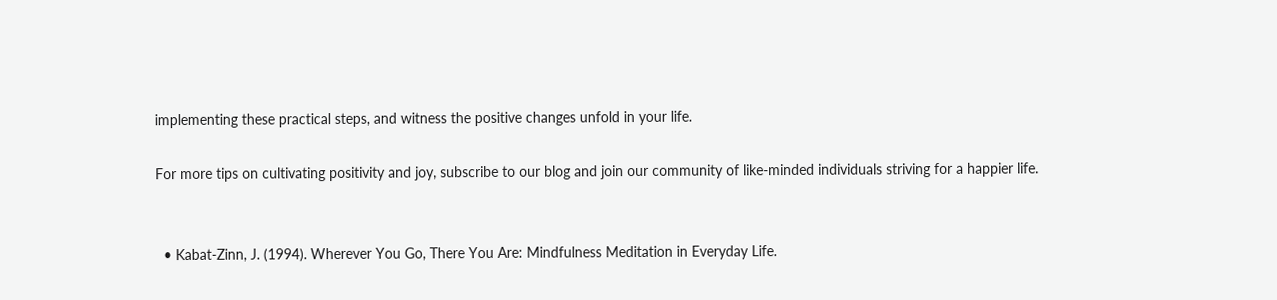implementing these practical steps, and witness the positive changes unfold in your life.

For more tips on cultivating positivity and joy, subscribe to our blog and join our community of like-minded individuals striving for a happier life.


  • Kabat-Zinn, J. (1994). Wherever You Go, There You Are: Mindfulness Meditation in Everyday Life.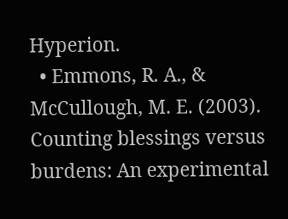Hyperion.
  • Emmons, R. A., & McCullough, M. E. (2003). Counting blessings versus burdens: An experimental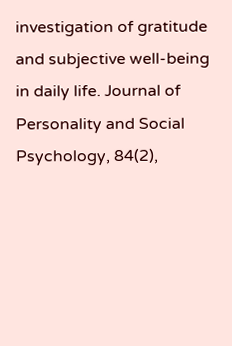investigation of gratitude and subjective well-being in daily life. Journal of Personality and Social Psychology, 84(2),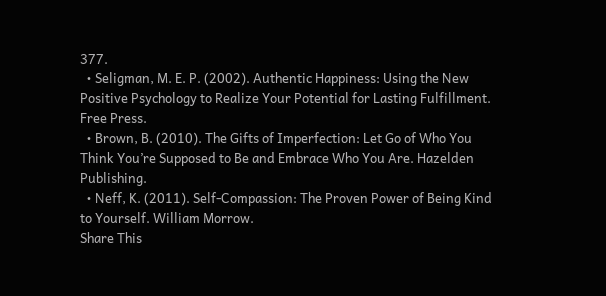377.
  • Seligman, M. E. P. (2002). Authentic Happiness: Using the New Positive Psychology to Realize Your Potential for Lasting Fulfillment. Free Press.
  • Brown, B. (2010). The Gifts of Imperfection: Let Go of Who You Think You’re Supposed to Be and Embrace Who You Are. Hazelden Publishing.
  • Neff, K. (2011). Self-Compassion: The Proven Power of Being Kind to Yourself. William Morrow.
Share This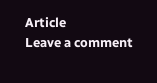Article
Leave a comment